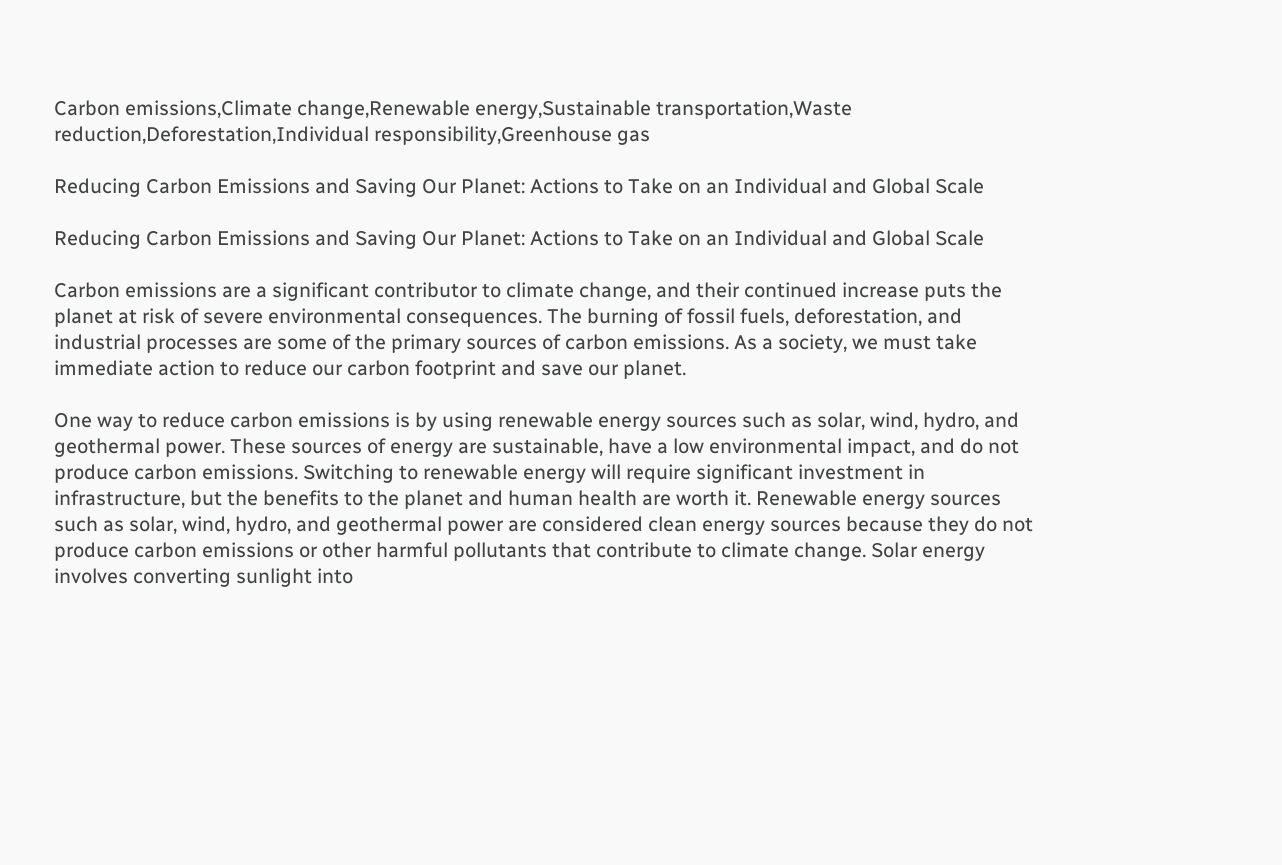Carbon emissions,Climate change,Renewable energy,Sustainable transportation,Waste reduction,Deforestation,Individual responsibility,Greenhouse gas

Reducing Carbon Emissions and Saving Our Planet: Actions to Take on an Individual and Global Scale

Reducing Carbon Emissions and Saving Our Planet: Actions to Take on an Individual and Global Scale

Carbon emissions are a significant contributor to climate change, and their continued increase puts the planet at risk of severe environmental consequences. The burning of fossil fuels, deforestation, and industrial processes are some of the primary sources of carbon emissions. As a society, we must take immediate action to reduce our carbon footprint and save our planet.

One way to reduce carbon emissions is by using renewable energy sources such as solar, wind, hydro, and geothermal power. These sources of energy are sustainable, have a low environmental impact, and do not produce carbon emissions. Switching to renewable energy will require significant investment in infrastructure, but the benefits to the planet and human health are worth it. Renewable energy sources such as solar, wind, hydro, and geothermal power are considered clean energy sources because they do not produce carbon emissions or other harmful pollutants that contribute to climate change. Solar energy involves converting sunlight into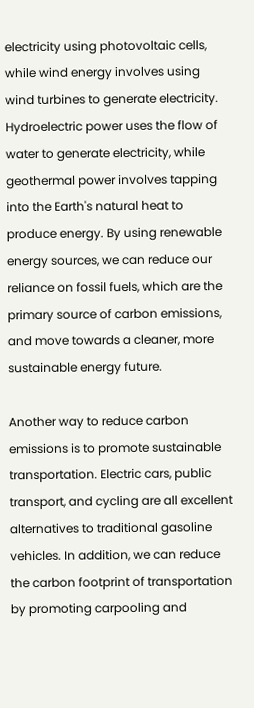electricity using photovoltaic cells, while wind energy involves using wind turbines to generate electricity. Hydroelectric power uses the flow of water to generate electricity, while geothermal power involves tapping into the Earth's natural heat to produce energy. By using renewable energy sources, we can reduce our reliance on fossil fuels, which are the primary source of carbon emissions, and move towards a cleaner, more sustainable energy future.

Another way to reduce carbon emissions is to promote sustainable transportation. Electric cars, public transport, and cycling are all excellent alternatives to traditional gasoline vehicles. In addition, we can reduce the carbon footprint of transportation by promoting carpooling and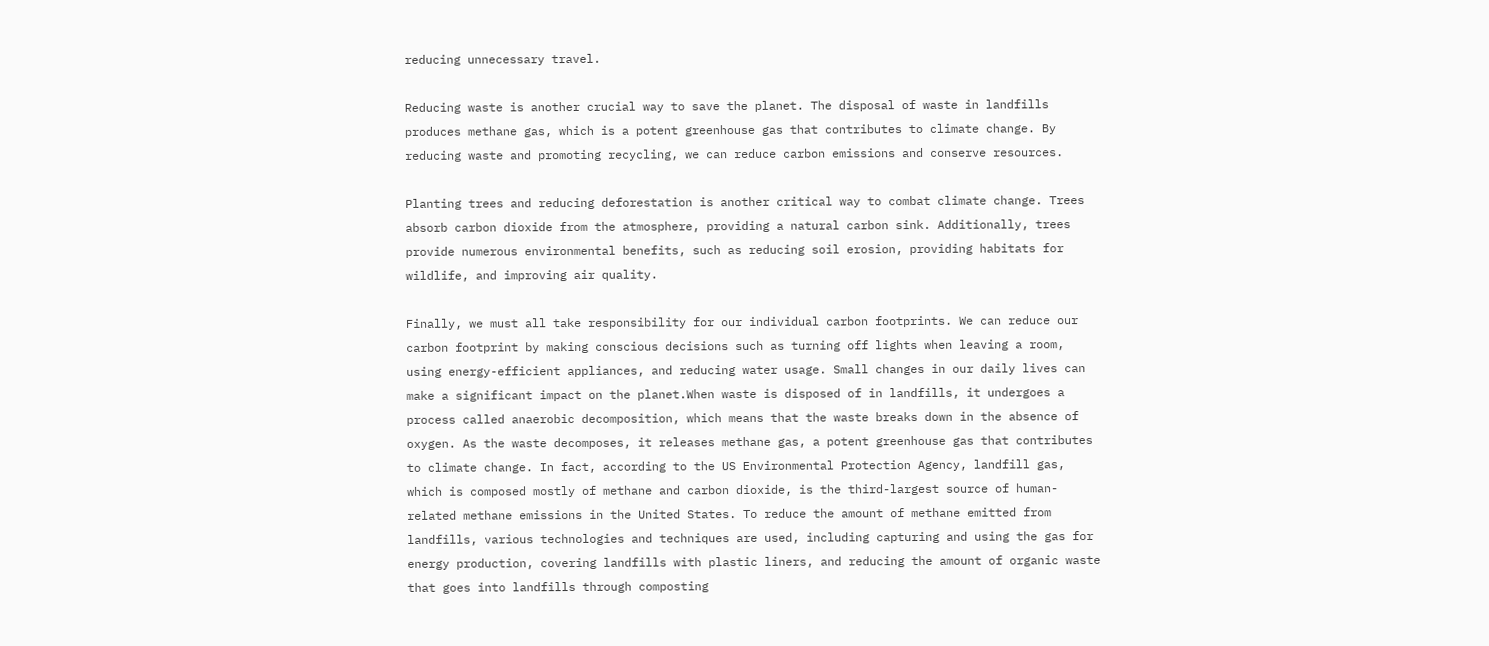reducing unnecessary travel.

Reducing waste is another crucial way to save the planet. The disposal of waste in landfills produces methane gas, which is a potent greenhouse gas that contributes to climate change. By reducing waste and promoting recycling, we can reduce carbon emissions and conserve resources.

Planting trees and reducing deforestation is another critical way to combat climate change. Trees absorb carbon dioxide from the atmosphere, providing a natural carbon sink. Additionally, trees provide numerous environmental benefits, such as reducing soil erosion, providing habitats for wildlife, and improving air quality.

Finally, we must all take responsibility for our individual carbon footprints. We can reduce our carbon footprint by making conscious decisions such as turning off lights when leaving a room, using energy-efficient appliances, and reducing water usage. Small changes in our daily lives can make a significant impact on the planet.When waste is disposed of in landfills, it undergoes a process called anaerobic decomposition, which means that the waste breaks down in the absence of oxygen. As the waste decomposes, it releases methane gas, a potent greenhouse gas that contributes to climate change. In fact, according to the US Environmental Protection Agency, landfill gas, which is composed mostly of methane and carbon dioxide, is the third-largest source of human-related methane emissions in the United States. To reduce the amount of methane emitted from landfills, various technologies and techniques are used, including capturing and using the gas for energy production, covering landfills with plastic liners, and reducing the amount of organic waste that goes into landfills through composting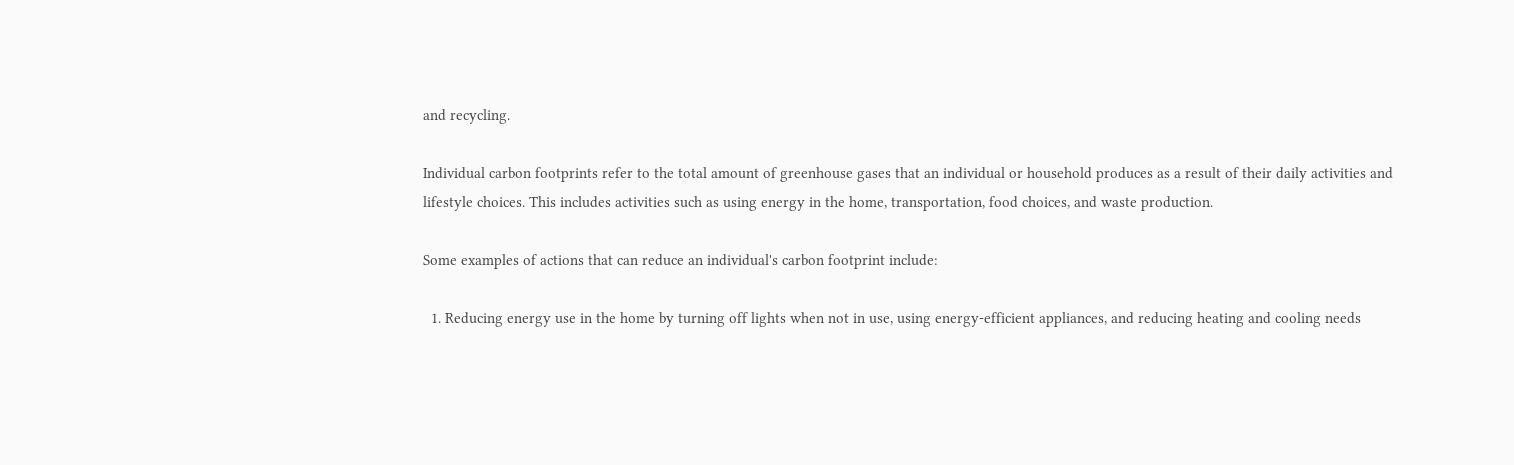and recycling.

Individual carbon footprints refer to the total amount of greenhouse gases that an individual or household produces as a result of their daily activities and lifestyle choices. This includes activities such as using energy in the home, transportation, food choices, and waste production.

Some examples of actions that can reduce an individual's carbon footprint include:

  1. Reducing energy use in the home by turning off lights when not in use, using energy-efficient appliances, and reducing heating and cooling needs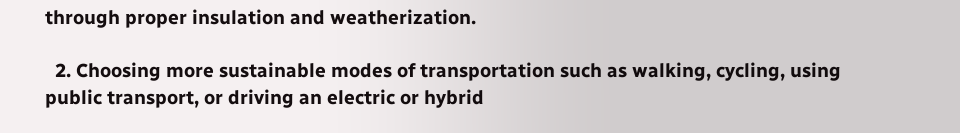through proper insulation and weatherization.

  2. Choosing more sustainable modes of transportation such as walking, cycling, using public transport, or driving an electric or hybrid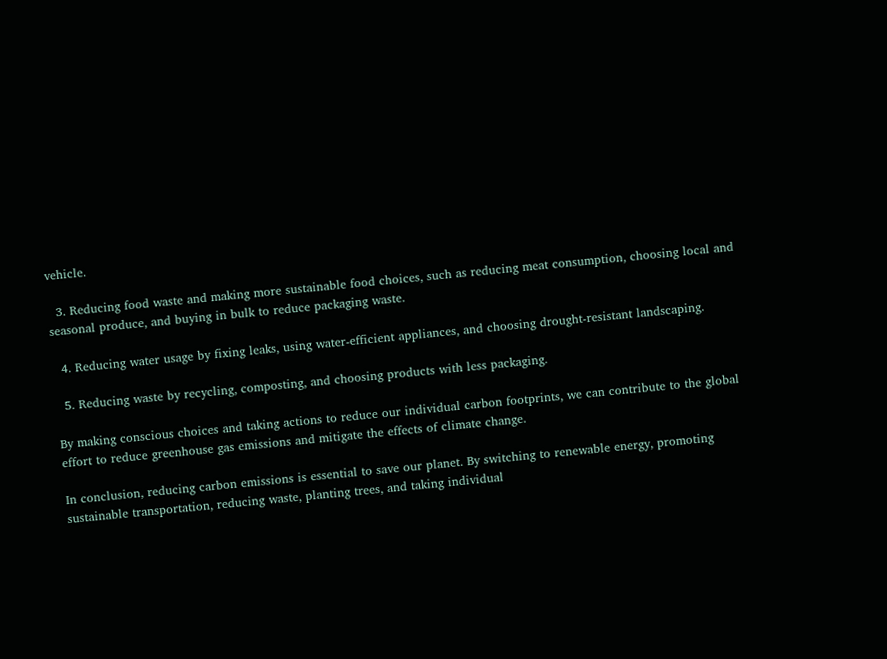vehicle.

  3. Reducing food waste and making more sustainable food choices, such as reducing meat consumption, choosing local and seasonal produce, and buying in bulk to reduce packaging waste.

  4. Reducing water usage by fixing leaks, using water-efficient appliances, and choosing drought-resistant landscaping.

  5. Reducing waste by recycling, composting, and choosing products with less packaging.

By making conscious choices and taking actions to reduce our individual carbon footprints, we can contribute to the global effort to reduce greenhouse gas emissions and mitigate the effects of climate change.

In conclusion, reducing carbon emissions is essential to save our planet. By switching to renewable energy, promoting sustainable transportation, reducing waste, planting trees, and taking individual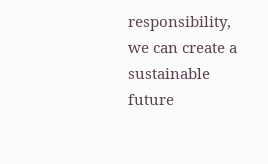responsibility, we can create a sustainable future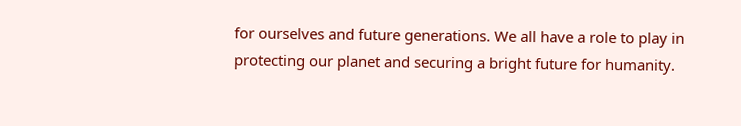for ourselves and future generations. We all have a role to play in protecting our planet and securing a bright future for humanity.